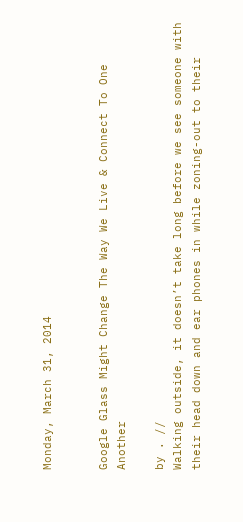Monday, March 31, 2014


Google Glass Might Change The Way We Live & Connect To One Another

by . //
Walking outside, it doesn’t take long before we see someone with their head down and ear phones in while zoning-out to their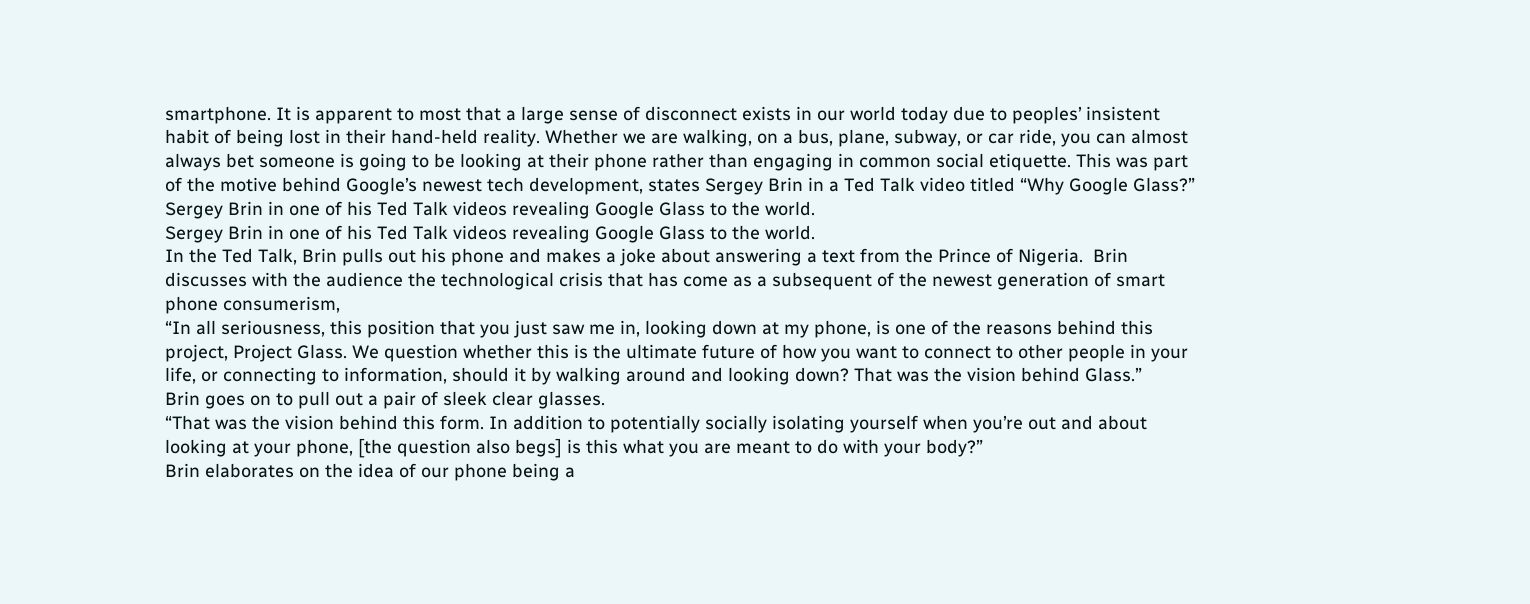smartphone. It is apparent to most that a large sense of disconnect exists in our world today due to peoples’ insistent habit of being lost in their hand-held reality. Whether we are walking, on a bus, plane, subway, or car ride, you can almost always bet someone is going to be looking at their phone rather than engaging in common social etiquette. This was part of the motive behind Google’s newest tech development, states Sergey Brin in a Ted Talk video titled “Why Google Glass?”
Sergey Brin in one of his Ted Talk videos revealing Google Glass to the world.
Sergey Brin in one of his Ted Talk videos revealing Google Glass to the world.
In the Ted Talk, Brin pulls out his phone and makes a joke about answering a text from the Prince of Nigeria.  Brin discusses with the audience the technological crisis that has come as a subsequent of the newest generation of smart phone consumerism,
“In all seriousness, this position that you just saw me in, looking down at my phone, is one of the reasons behind this project, Project Glass. We question whether this is the ultimate future of how you want to connect to other people in your life, or connecting to information, should it by walking around and looking down? That was the vision behind Glass.”
Brin goes on to pull out a pair of sleek clear glasses.
“That was the vision behind this form. In addition to potentially socially isolating yourself when you’re out and about looking at your phone, [the question also begs] is this what you are meant to do with your body?”
Brin elaborates on the idea of our phone being a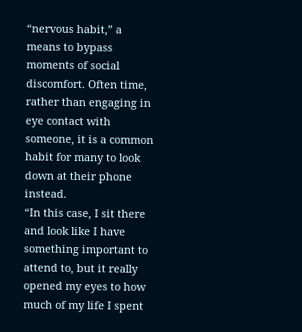“nervous habit,” a means to bypass moments of social discomfort. Often time, rather than engaging in eye contact with someone, it is a common habit for many to look down at their phone instead.
“In this case, I sit there and look like I have something important to attend to, but it really opened my eyes to how much of my life I spent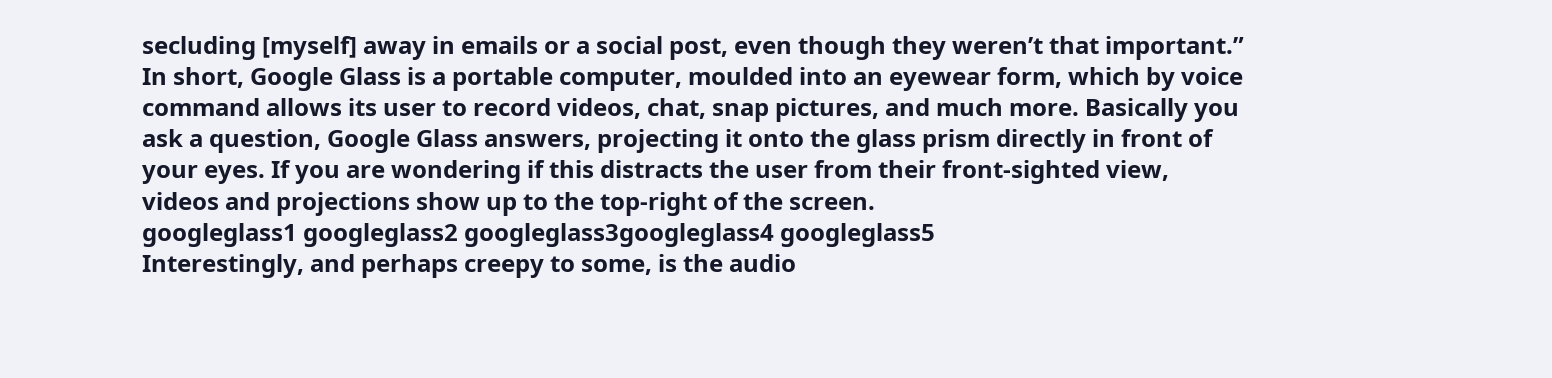secluding [myself] away in emails or a social post, even though they weren’t that important.”
In short, Google Glass is a portable computer, moulded into an eyewear form, which by voice command allows its user to record videos, chat, snap pictures, and much more. Basically you ask a question, Google Glass answers, projecting it onto the glass prism directly in front of your eyes. If you are wondering if this distracts the user from their front-sighted view, videos and projections show up to the top-right of the screen.
googleglass1 googleglass2 googleglass3googleglass4 googleglass5
Interestingly, and perhaps creepy to some, is the audio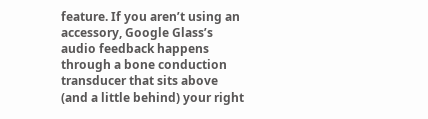feature. If you aren’t using an accessory, Google Glass’s audio feedback happens through a bone conduction transducer that sits above (and a little behind) your right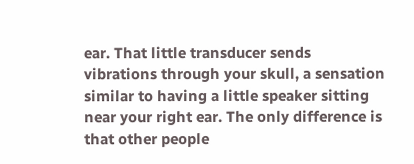ear. That little transducer sends vibrations through your skull, a sensation similar to having a little speaker sitting near your right ear. The only difference is that other people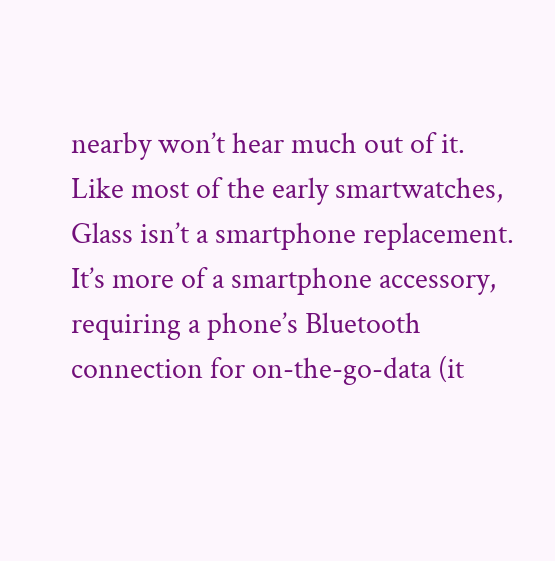nearby won’t hear much out of it.
Like most of the early smartwatches, Glass isn’t a smartphone replacement. It’s more of a smartphone accessory, requiring a phone’s Bluetooth connection for on-the-go-data (it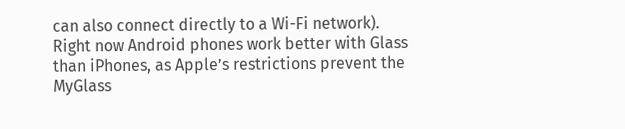can also connect directly to a Wi-Fi network). Right now Android phones work better with Glass than iPhones, as Apple’s restrictions prevent the MyGlass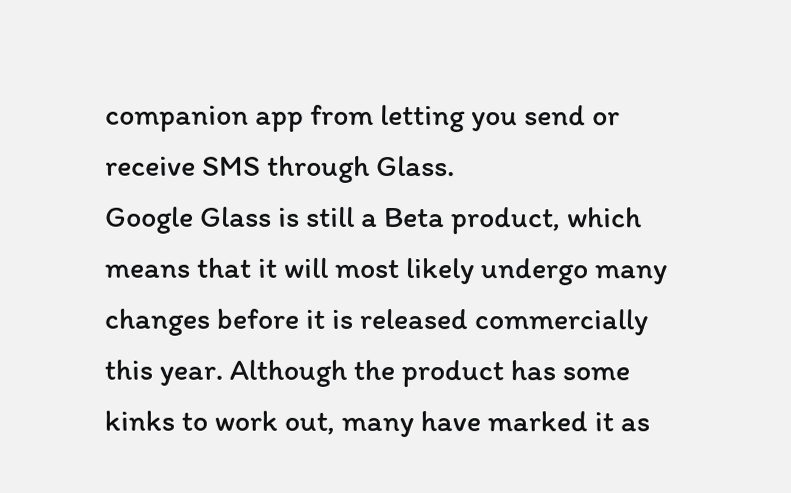companion app from letting you send or receive SMS through Glass.
Google Glass is still a Beta product, which means that it will most likely undergo many changes before it is released commercially this year. Although the product has some kinks to work out, many have marked it as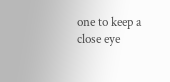one to keep a close eye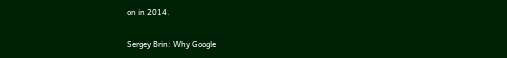on in 2014.

Sergey Brin: Why Google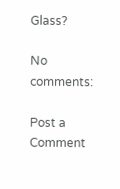Glass?

No comments:

Post a Comment